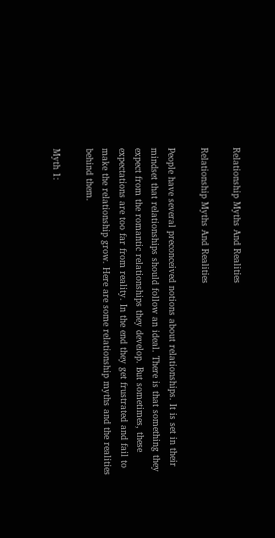Relationship Myths And Realities

Relationship Myths And Realities

People have several preconceived notions about relationships. It is set in their mindset that relationships should follow an ideal. There is that something they expect from the romantic relationships they develop. But sometimes, these expectations are too far from reality. In the end they get frustrated and fail to make the relationship grow. Here are some relationship myths and the realities behind them.

Myth 1: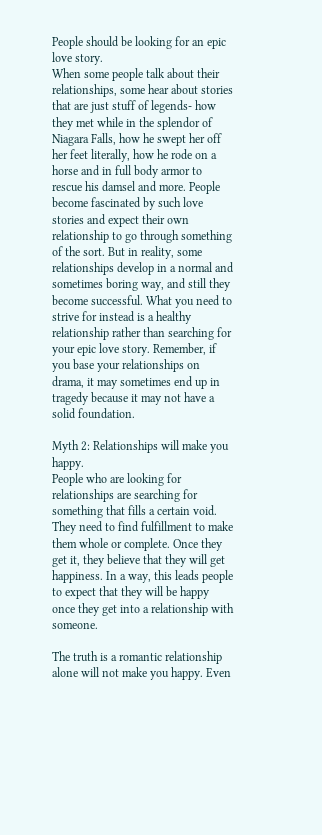People should be looking for an epic love story.
When some people talk about their relationships, some hear about stories that are just stuff of legends- how they met while in the splendor of Niagara Falls, how he swept her off her feet literally, how he rode on a horse and in full body armor to rescue his damsel and more. People become fascinated by such love stories and expect their own relationship to go through something of the sort. But in reality, some relationships develop in a normal and sometimes boring way, and still they become successful. What you need to strive for instead is a healthy relationship rather than searching for your epic love story. Remember, if you base your relationships on drama, it may sometimes end up in tragedy because it may not have a solid foundation.

Myth 2: Relationships will make you happy.
People who are looking for relationships are searching for something that fills a certain void. They need to find fulfillment to make them whole or complete. Once they get it, they believe that they will get happiness. In a way, this leads people to expect that they will be happy once they get into a relationship with someone.

The truth is a romantic relationship alone will not make you happy. Even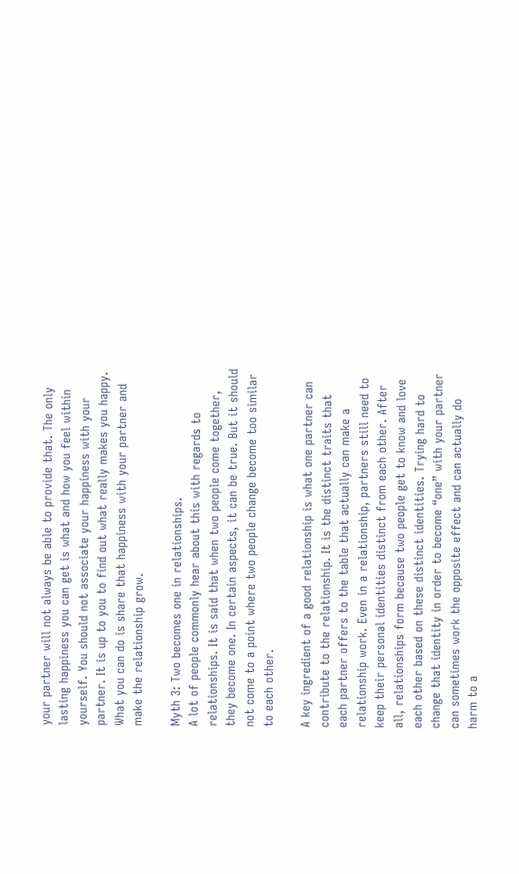your partner will not always be able to provide that. The only lasting happiness you can get is what and how you feel within yourself. You should not associate your happiness with your partner. It is up to you to find out what really makes you happy. What you can do is share that happiness with your partner and make the relationship grow.

Myth 3: Two becomes one in relationships.
A lot of people commonly hear about this with regards to relationships. It is said that when two people come together, they become one. In certain aspects, it can be true. But it should not come to a point where two people change become too similar to each other.

A key ingredient of a good relationship is what one partner can contribute to the relationship. It is the distinct traits that each partner offers to the table that actually can make a relationship work. Even in a relationship, partners still need to keep their personal identities distinct from each other. After all, relationships form because two people get to know and love each other based on these distinct identities. Trying hard to change that identity in order to become “one” with your partner can sometimes work the opposite effect and can actually do harm to a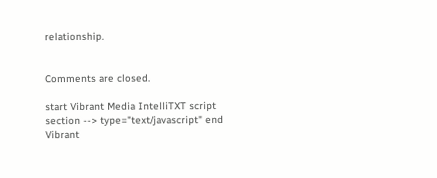relationship.


Comments are closed.

start Vibrant Media IntelliTXT script section --> type="text/javascript" end Vibrant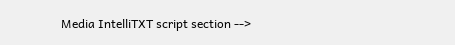Media IntelliTXT script section -->